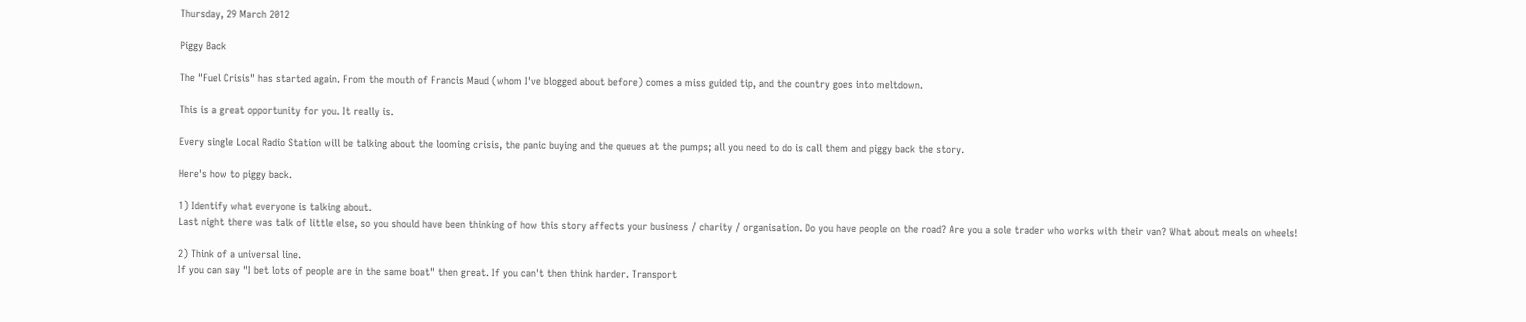Thursday, 29 March 2012

Piggy Back

The "Fuel Crisis" has started again. From the mouth of Francis Maud (whom I've blogged about before) comes a miss guided tip, and the country goes into meltdown.

This is a great opportunity for you. It really is.

Every single Local Radio Station will be talking about the looming crisis, the panic buying and the queues at the pumps; all you need to do is call them and piggy back the story.

Here's how to piggy back.

1) Identify what everyone is talking about.
Last night there was talk of little else, so you should have been thinking of how this story affects your business / charity / organisation. Do you have people on the road? Are you a sole trader who works with their van? What about meals on wheels!

2) Think of a universal line.
If you can say "I bet lots of people are in the same boat" then great. If you can't then think harder. Transport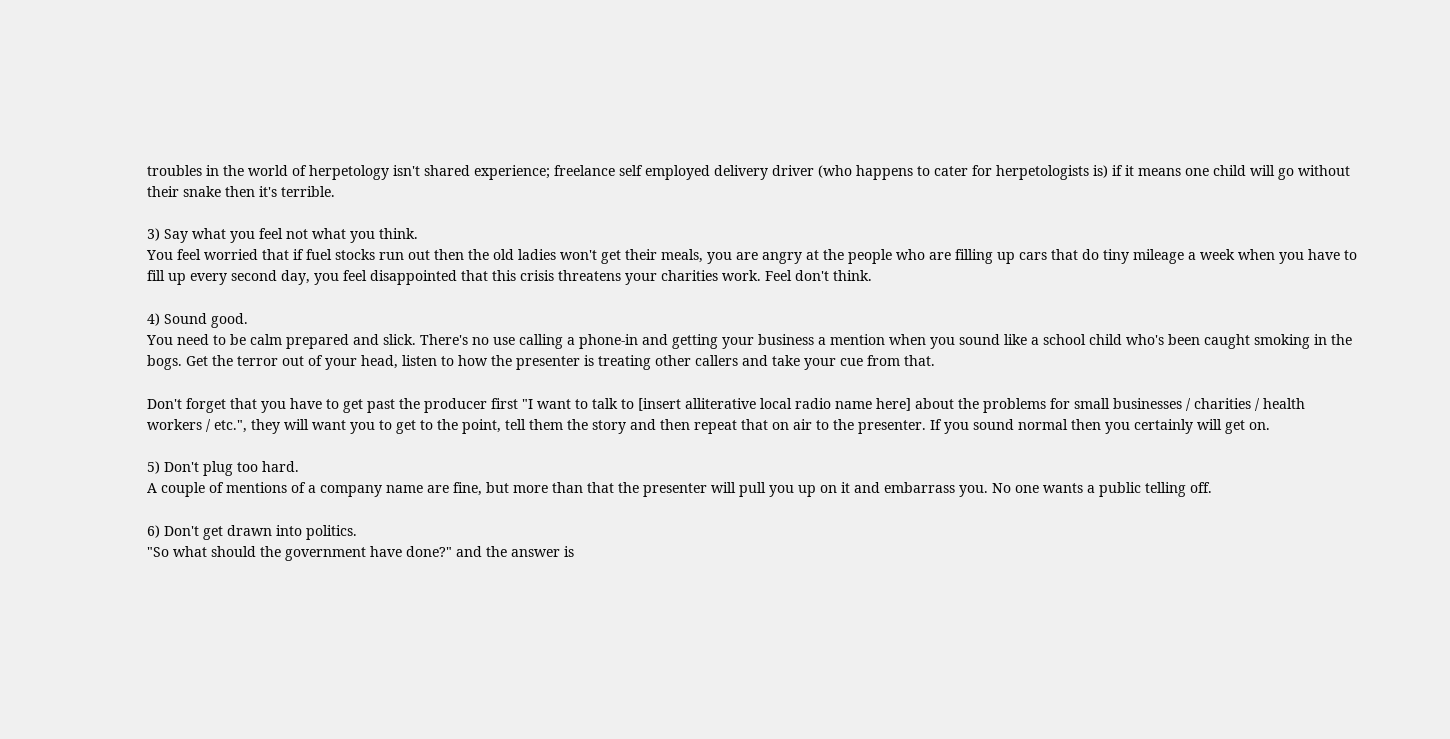troubles in the world of herpetology isn't shared experience; freelance self employed delivery driver (who happens to cater for herpetologists is) if it means one child will go without their snake then it's terrible.

3) Say what you feel not what you think.
You feel worried that if fuel stocks run out then the old ladies won't get their meals, you are angry at the people who are filling up cars that do tiny mileage a week when you have to fill up every second day, you feel disappointed that this crisis threatens your charities work. Feel don't think.

4) Sound good.
You need to be calm prepared and slick. There's no use calling a phone-in and getting your business a mention when you sound like a school child who's been caught smoking in the bogs. Get the terror out of your head, listen to how the presenter is treating other callers and take your cue from that.

Don't forget that you have to get past the producer first "I want to talk to [insert alliterative local radio name here] about the problems for small businesses / charities / health workers / etc.", they will want you to get to the point, tell them the story and then repeat that on air to the presenter. If you sound normal then you certainly will get on.

5) Don't plug too hard.
A couple of mentions of a company name are fine, but more than that the presenter will pull you up on it and embarrass you. No one wants a public telling off.

6) Don't get drawn into politics.
"So what should the government have done?" and the answer is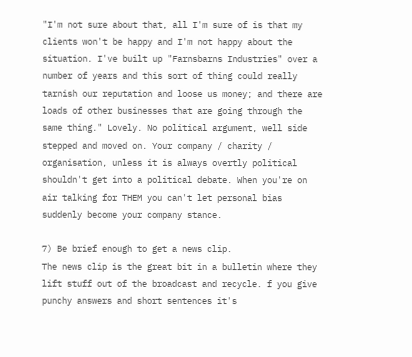"I'm not sure about that, all I'm sure of is that my clients won't be happy and I'm not happy about the situation. I've built up "Farnsbarns Industries" over a number of years and this sort of thing could really tarnish our reputation and loose us money; and there are loads of other businesses that are going through the same thing." Lovely. No political argument, well side stepped and moved on. Your company / charity / organisation, unless it is always overtly political shouldn't get into a political debate. When you're on air talking for THEM you can't let personal bias suddenly become your company stance.

7) Be brief enough to get a news clip.
The news clip is the great bit in a bulletin where they lift stuff out of the broadcast and recycle. f you give punchy answers and short sentences it's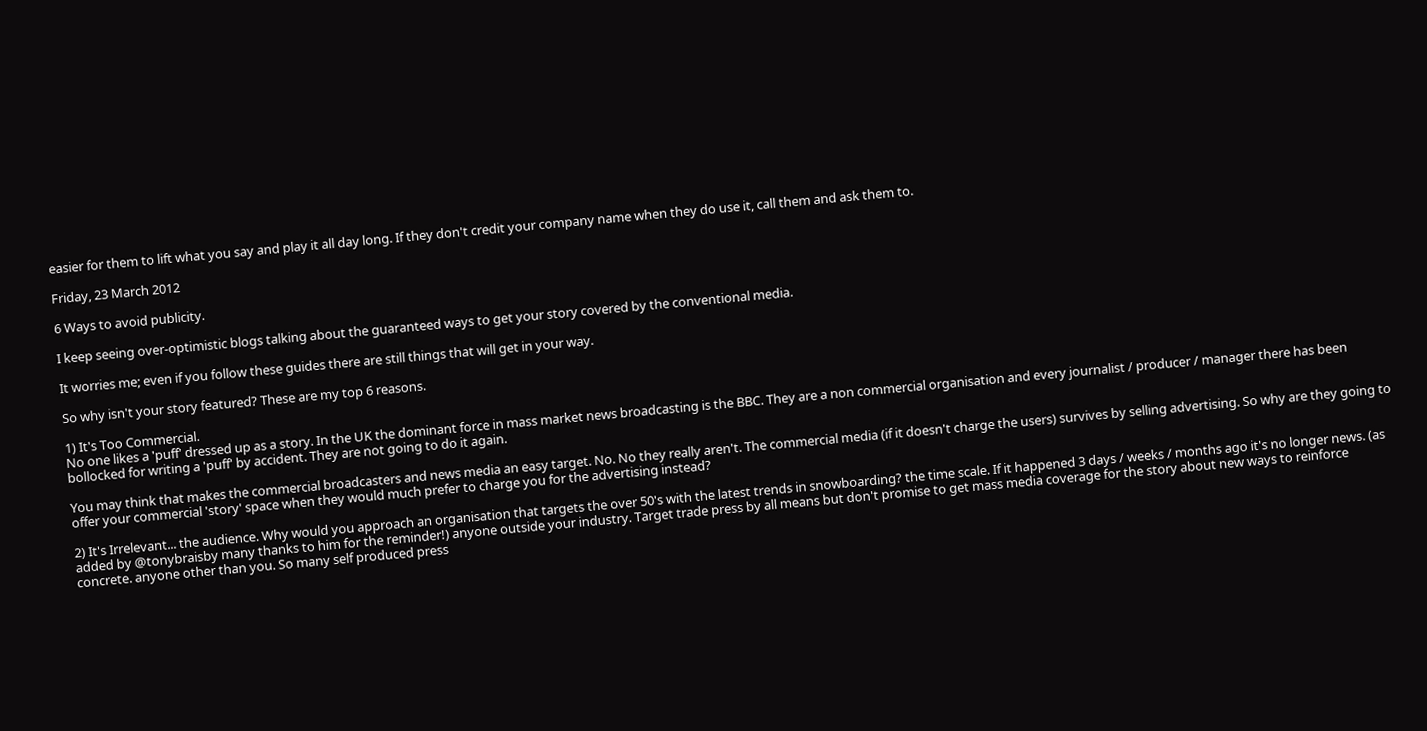easier for them to lift what you say and play it all day long. If they don't credit your company name when they do use it, call them and ask them to.

Friday, 23 March 2012

6 Ways to avoid publicity.

I keep seeing over-optimistic blogs talking about the guaranteed ways to get your story covered by the conventional media.

It worries me; even if you follow these guides there are still things that will get in your way.

So why isn't your story featured? These are my top 6 reasons.

1) It's Too Commercial.
No one likes a 'puff' dressed up as a story. In the UK the dominant force in mass market news broadcasting is the BBC. They are a non commercial organisation and every journalist / producer / manager there has been bollocked for writing a 'puff' by accident. They are not going to do it again.

You may think that makes the commercial broadcasters and news media an easy target. No. No they really aren't. The commercial media (if it doesn't charge the users) survives by selling advertising. So why are they going to offer your commercial 'story' space when they would much prefer to charge you for the advertising instead?

2) It's Irrelevant... the audience. Why would you approach an organisation that targets the over 50's with the latest trends in snowboarding? the time scale. If it happened 3 days / weeks / months ago it's no longer news. (as added by @tonybraisby many thanks to him for the reminder!) anyone outside your industry. Target trade press by all means but don't promise to get mass media coverage for the story about new ways to reinforce concrete. anyone other than you. So many self produced press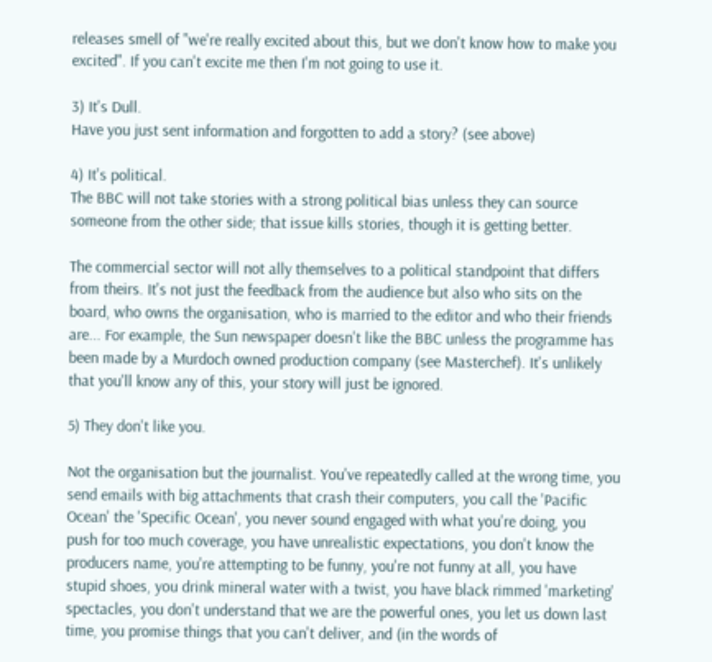releases smell of "we're really excited about this, but we don't know how to make you excited". If you can't excite me then I'm not going to use it.

3) It's Dull.
Have you just sent information and forgotten to add a story? (see above)

4) It's political.
The BBC will not take stories with a strong political bias unless they can source someone from the other side; that issue kills stories, though it is getting better.

The commercial sector will not ally themselves to a political standpoint that differs from theirs. It's not just the feedback from the audience but also who sits on the board, who owns the organisation, who is married to the editor and who their friends are... For example, the Sun newspaper doesn't like the BBC unless the programme has been made by a Murdoch owned production company (see Masterchef). It's unlikely that you'll know any of this, your story will just be ignored.

5) They don't like you.

Not the organisation but the journalist. You've repeatedly called at the wrong time, you send emails with big attachments that crash their computers, you call the 'Pacific Ocean' the 'Specific Ocean', you never sound engaged with what you're doing, you push for too much coverage, you have unrealistic expectations, you don't know the producers name, you're attempting to be funny, you're not funny at all, you have stupid shoes, you drink mineral water with a twist, you have black rimmed 'marketing' spectacles, you don't understand that we are the powerful ones, you let us down last time, you promise things that you can't deliver, and (in the words of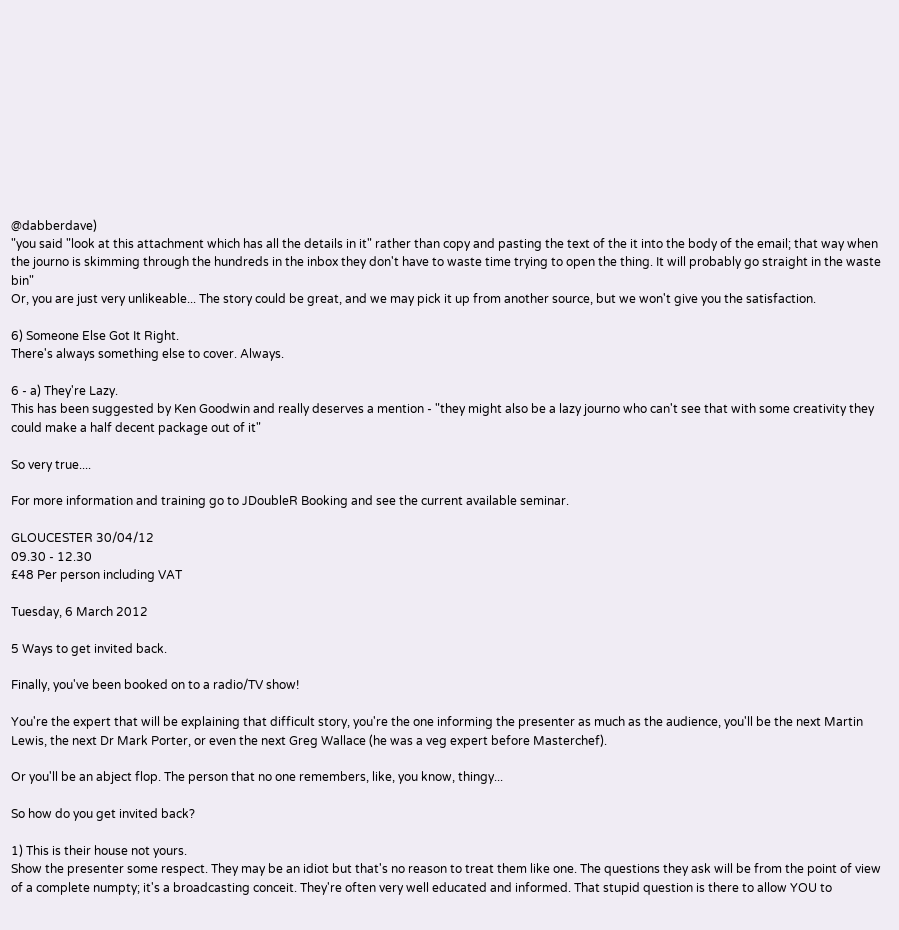@dabberdave)
"you said "look at this attachment which has all the details in it" rather than copy and pasting the text of the it into the body of the email; that way when the journo is skimming through the hundreds in the inbox they don't have to waste time trying to open the thing. It will probably go straight in the waste bin"
Or, you are just very unlikeable... The story could be great, and we may pick it up from another source, but we won't give you the satisfaction.

6) Someone Else Got It Right.
There's always something else to cover. Always.

6 - a) They're Lazy.
This has been suggested by Ken Goodwin and really deserves a mention - "they might also be a lazy journo who can't see that with some creativity they could make a half decent package out of it"

So very true....

For more information and training go to JDoubleR Booking and see the current available seminar.

GLOUCESTER 30/04/12
09.30 - 12.30
£48 Per person including VAT

Tuesday, 6 March 2012

5 Ways to get invited back.

Finally, you've been booked on to a radio/TV show!

You're the expert that will be explaining that difficult story, you're the one informing the presenter as much as the audience, you'll be the next Martin Lewis, the next Dr Mark Porter, or even the next Greg Wallace (he was a veg expert before Masterchef).

Or you'll be an abject flop. The person that no one remembers, like, you know, thingy...

So how do you get invited back?

1) This is their house not yours.
Show the presenter some respect. They may be an idiot but that's no reason to treat them like one. The questions they ask will be from the point of view of a complete numpty; it's a broadcasting conceit. They're often very well educated and informed. That stupid question is there to allow YOU to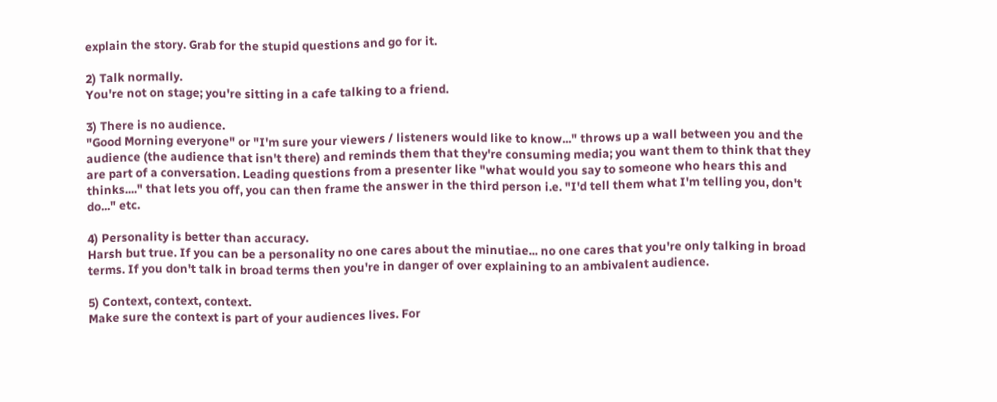explain the story. Grab for the stupid questions and go for it.

2) Talk normally.
You're not on stage; you're sitting in a cafe talking to a friend.

3) There is no audience.
"Good Morning everyone" or "I'm sure your viewers / listeners would like to know..." throws up a wall between you and the audience (the audience that isn't there) and reminds them that they're consuming media; you want them to think that they are part of a conversation. Leading questions from a presenter like "what would you say to someone who hears this and thinks...." that lets you off, you can then frame the answer in the third person i.e. "I'd tell them what I'm telling you, don't do..." etc.

4) Personality is better than accuracy.
Harsh but true. If you can be a personality no one cares about the minutiae... no one cares that you're only talking in broad terms. If you don't talk in broad terms then you're in danger of over explaining to an ambivalent audience.

5) Context, context, context.
Make sure the context is part of your audiences lives. For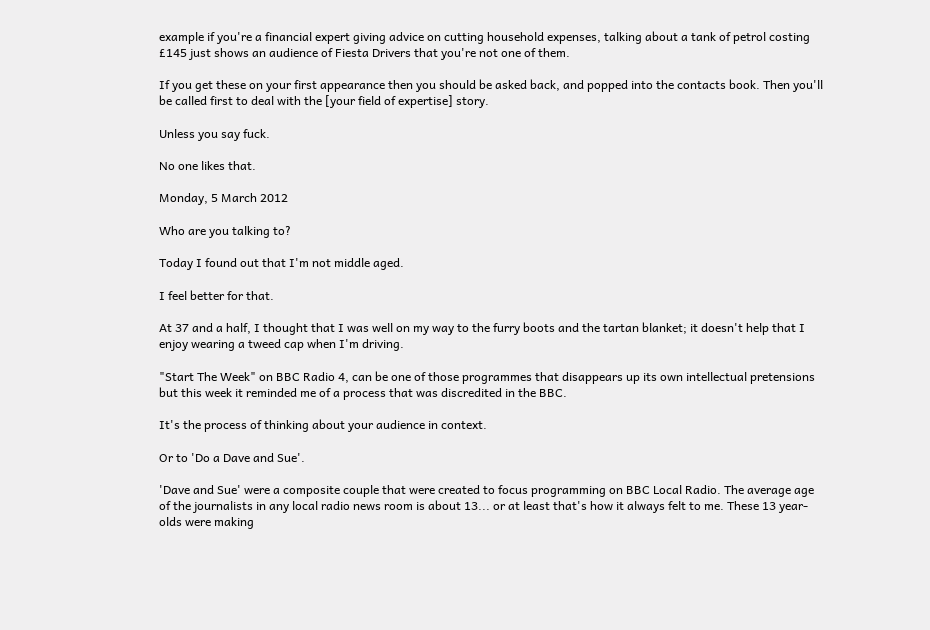example if you're a financial expert giving advice on cutting household expenses, talking about a tank of petrol costing £145 just shows an audience of Fiesta Drivers that you're not one of them.

If you get these on your first appearance then you should be asked back, and popped into the contacts book. Then you'll be called first to deal with the [your field of expertise] story.

Unless you say fuck.

No one likes that.

Monday, 5 March 2012

Who are you talking to?

Today I found out that I'm not middle aged.

I feel better for that.

At 37 and a half, I thought that I was well on my way to the furry boots and the tartan blanket; it doesn't help that I enjoy wearing a tweed cap when I'm driving.

"Start The Week" on BBC Radio 4, can be one of those programmes that disappears up its own intellectual pretensions but this week it reminded me of a process that was discredited in the BBC.

It's the process of thinking about your audience in context.

Or to 'Do a Dave and Sue'.

'Dave and Sue' were a composite couple that were created to focus programming on BBC Local Radio. The average age of the journalists in any local radio news room is about 13... or at least that's how it always felt to me. These 13 year-olds were making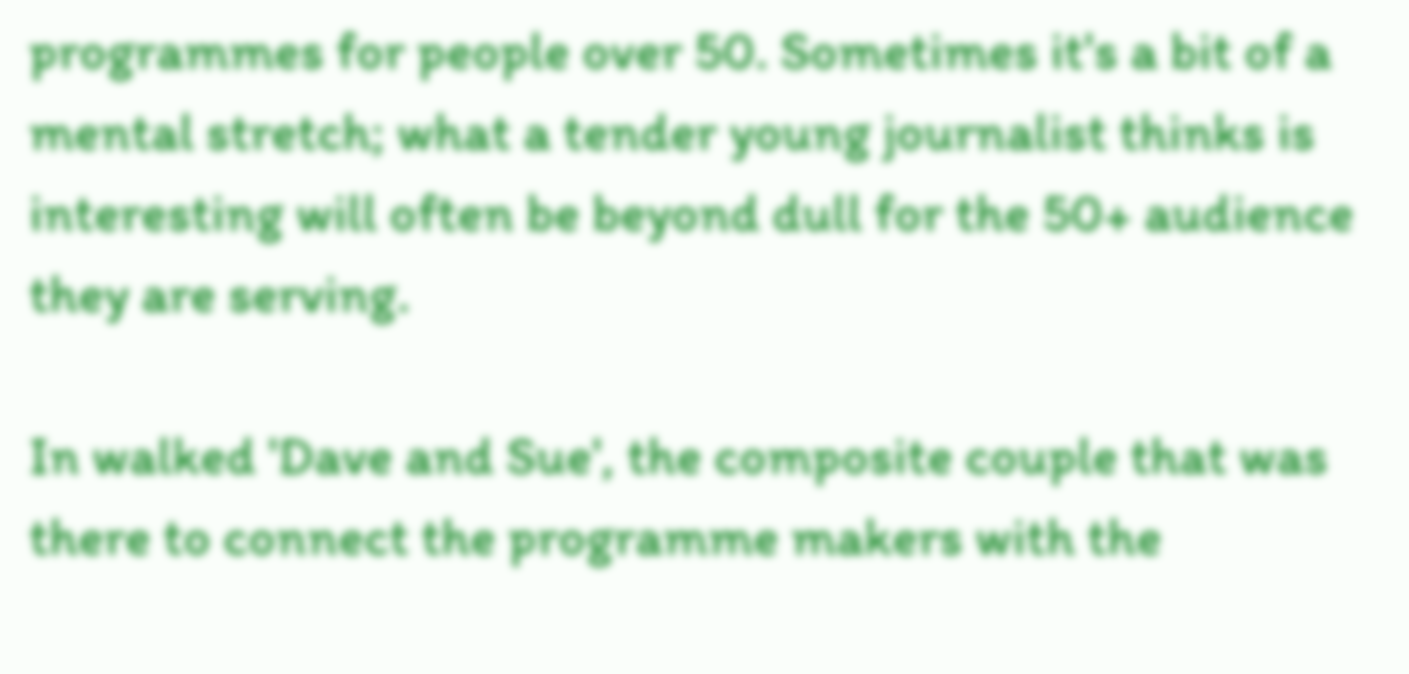programmes for people over 50. Sometimes it's a bit of a mental stretch; what a tender young journalist thinks is interesting will often be beyond dull for the 50+ audience they are serving.

In walked 'Dave and Sue', the composite couple that was there to connect the programme makers with the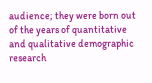audience; they were born out of the years of quantitative and qualitative demographic research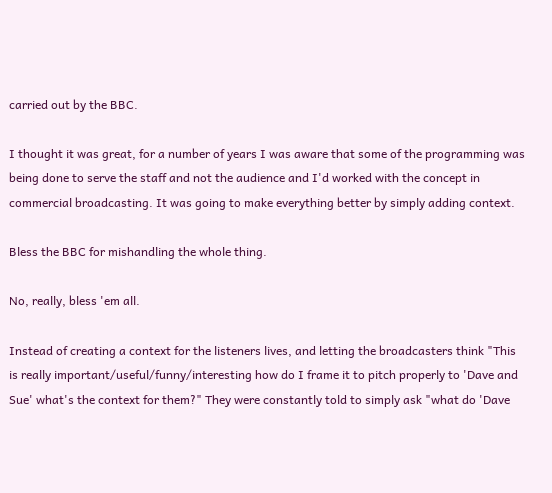carried out by the BBC.

I thought it was great, for a number of years I was aware that some of the programming was being done to serve the staff and not the audience and I'd worked with the concept in commercial broadcasting. It was going to make everything better by simply adding context.

Bless the BBC for mishandling the whole thing.

No, really, bless 'em all.

Instead of creating a context for the listeners lives, and letting the broadcasters think "This is really important/useful/funny/interesting how do I frame it to pitch properly to 'Dave and Sue' what's the context for them?" They were constantly told to simply ask "what do 'Dave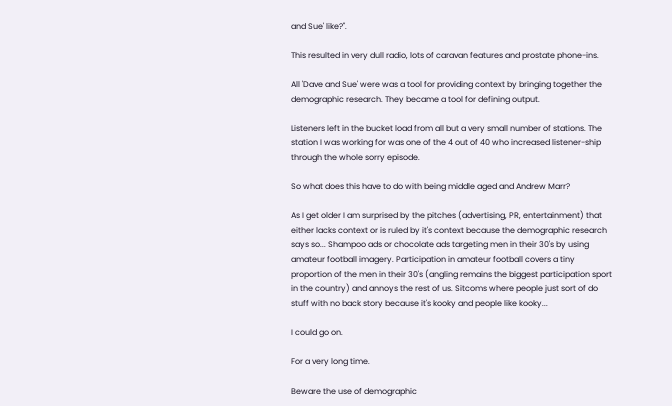and Sue' like?".

This resulted in very dull radio, lots of caravan features and prostate phone-ins.

All 'Dave and Sue' were was a tool for providing context by bringing together the demographic research. They became a tool for defining output.

Listeners left in the bucket load from all but a very small number of stations. The station I was working for was one of the 4 out of 40 who increased listener-ship through the whole sorry episode.

So what does this have to do with being middle aged and Andrew Marr?

As I get older I am surprised by the pitches (advertising, PR, entertainment) that either lacks context or is ruled by it's context because the demographic research says so... Shampoo ads or chocolate ads targeting men in their 30's by using amateur football imagery. Participation in amateur football covers a tiny proportion of the men in their 30's (angling remains the biggest participation sport in the country) and annoys the rest of us. Sitcoms where people just sort of do stuff with no back story because it's kooky and people like kooky...

I could go on.

For a very long time.

Beware the use of demographic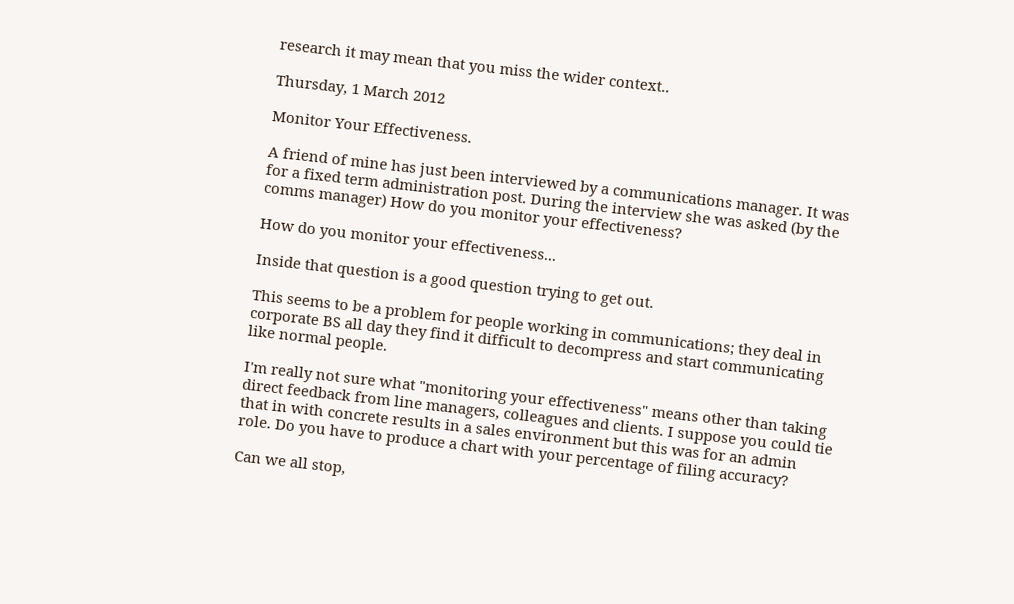research it may mean that you miss the wider context..

Thursday, 1 March 2012

Monitor Your Effectiveness.

A friend of mine has just been interviewed by a communications manager. It was for a fixed term administration post. During the interview she was asked (by the comms manager) How do you monitor your effectiveness?

How do you monitor your effectiveness...

Inside that question is a good question trying to get out.

This seems to be a problem for people working in communications; they deal in corporate BS all day they find it difficult to decompress and start communicating like normal people.

I'm really not sure what "monitoring your effectiveness" means other than taking direct feedback from line managers, colleagues and clients. I suppose you could tie that in with concrete results in a sales environment but this was for an admin role. Do you have to produce a chart with your percentage of filing accuracy?

Can we all stop,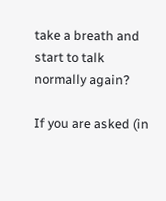take a breath and start to talk normally again?

If you are asked (in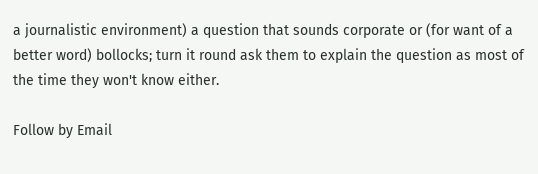a journalistic environment) a question that sounds corporate or (for want of a better word) bollocks; turn it round ask them to explain the question as most of the time they won't know either.

Follow by Email